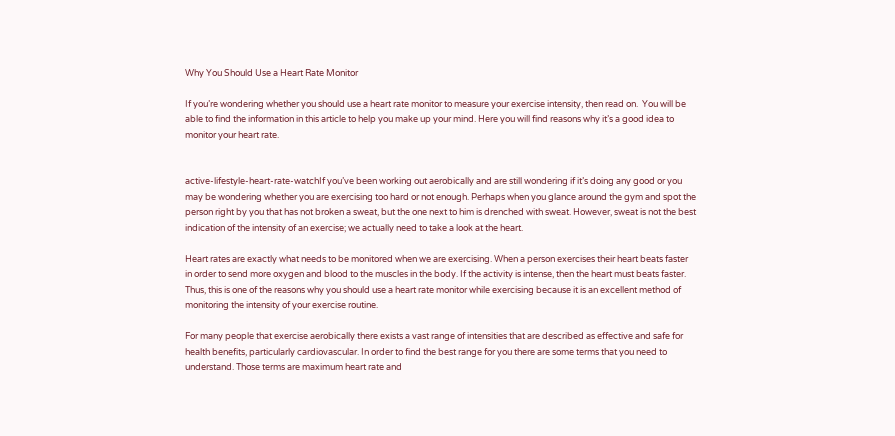Why You Should Use a Heart Rate Monitor

If you’re wondering whether you should use a heart rate monitor to measure your exercise intensity, then read on.  You will be able to find the information in this article to help you make up your mind. Here you will find reasons why it’s a good idea to monitor your heart rate.


active-lifestyle-heart-rate-watchIf you’ve been working out aerobically and are still wondering if it’s doing any good or you may be wondering whether you are exercising too hard or not enough. Perhaps when you glance around the gym and spot the person right by you that has not broken a sweat, but the one next to him is drenched with sweat. However, sweat is not the best indication of the intensity of an exercise; we actually need to take a look at the heart.

Heart rates are exactly what needs to be monitored when we are exercising. When a person exercises their heart beats faster in order to send more oxygen and blood to the muscles in the body. If the activity is intense, then the heart must beats faster. Thus, this is one of the reasons why you should use a heart rate monitor while exercising because it is an excellent method of monitoring the intensity of your exercise routine.

For many people that exercise aerobically there exists a vast range of intensities that are described as effective and safe for health benefits, particularly cardiovascular. In order to find the best range for you there are some terms that you need to understand. Those terms are maximum heart rate and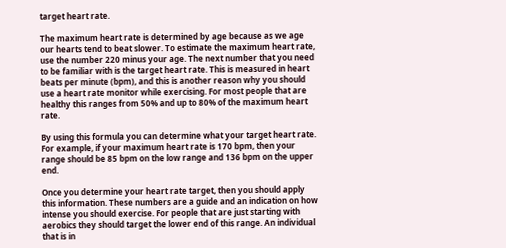target heart rate.

The maximum heart rate is determined by age because as we age our hearts tend to beat slower. To estimate the maximum heart rate, use the number 220 minus your age. The next number that you need to be familiar with is the target heart rate. This is measured in heart beats per minute (bpm), and this is another reason why you should use a heart rate monitor while exercising. For most people that are healthy this ranges from 50% and up to 80% of the maximum heart rate.

By using this formula you can determine what your target heart rate.  For example, if your maximum heart rate is 170 bpm, then your range should be 85 bpm on the low range and 136 bpm on the upper end.

Once you determine your heart rate target, then you should apply this information. These numbers are a guide and an indication on how intense you should exercise. For people that are just starting with aerobics they should target the lower end of this range. An individual that is in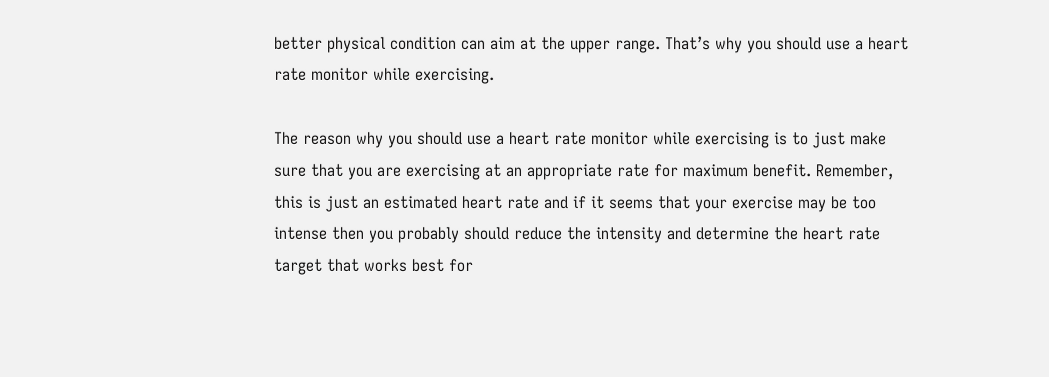better physical condition can aim at the upper range. That’s why you should use a heart rate monitor while exercising.

The reason why you should use a heart rate monitor while exercising is to just make sure that you are exercising at an appropriate rate for maximum benefit. Remember, this is just an estimated heart rate and if it seems that your exercise may be too intense then you probably should reduce the intensity and determine the heart rate target that works best for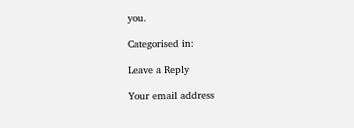you.

Categorised in:

Leave a Reply

Your email address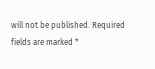will not be published. Required fields are marked *